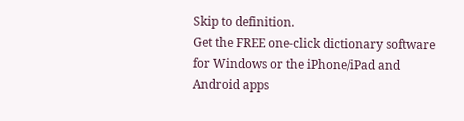Skip to definition.
Get the FREE one-click dictionary software for Windows or the iPhone/iPad and Android apps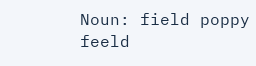Noun: field poppy  feeld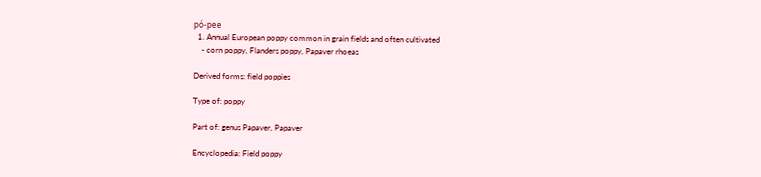pó-pee
  1. Annual European poppy common in grain fields and often cultivated
    - corn poppy, Flanders poppy, Papaver rhoeas

Derived forms: field poppies

Type of: poppy

Part of: genus Papaver, Papaver

Encyclopedia: Field poppy